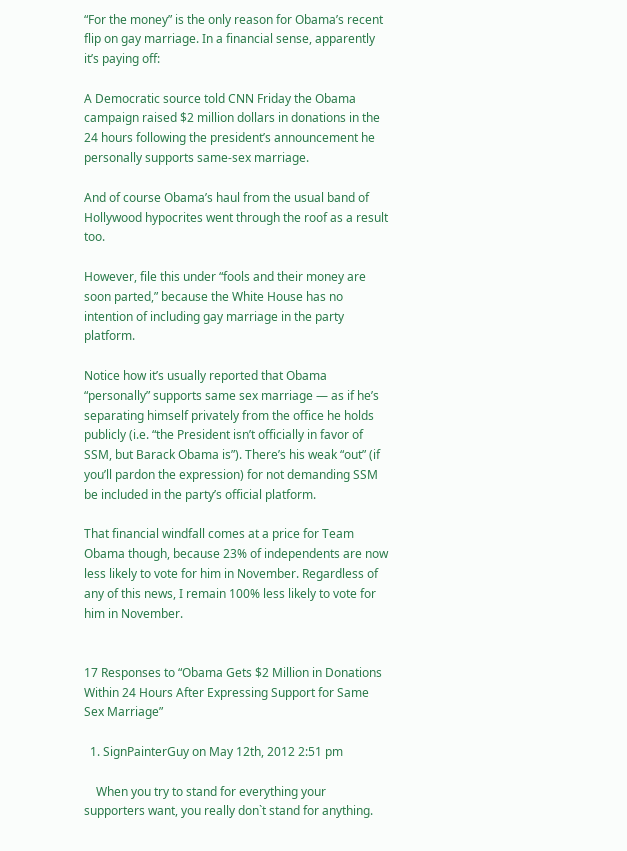“For the money” is the only reason for Obama’s recent flip on gay marriage. In a financial sense, apparently it’s paying off:

A Democratic source told CNN Friday the Obama campaign raised $2 million dollars in donations in the 24 hours following the president’s announcement he personally supports same-sex marriage.

And of course Obama’s haul from the usual band of Hollywood hypocrites went through the roof as a result too.

However, file this under “fools and their money are soon parted,” because the White House has no intention of including gay marriage in the party platform.

Notice how it’s usually reported that Obama “personally” supports same sex marriage — as if he’s separating himself privately from the office he holds publicly (i.e. “the President isn’t officially in favor of SSM, but Barack Obama is”). There’s his weak “out” (if you’ll pardon the expression) for not demanding SSM be included in the party’s official platform.

That financial windfall comes at a price for Team Obama though, because 23% of independents are now less likely to vote for him in November. Regardless of any of this news, I remain 100% less likely to vote for him in November.


17 Responses to “Obama Gets $2 Million in Donations Within 24 Hours After Expressing Support for Same Sex Marriage”

  1. SignPainterGuy on May 12th, 2012 2:51 pm

    When you try to stand for everything your supporters want, you really don`t stand for anything.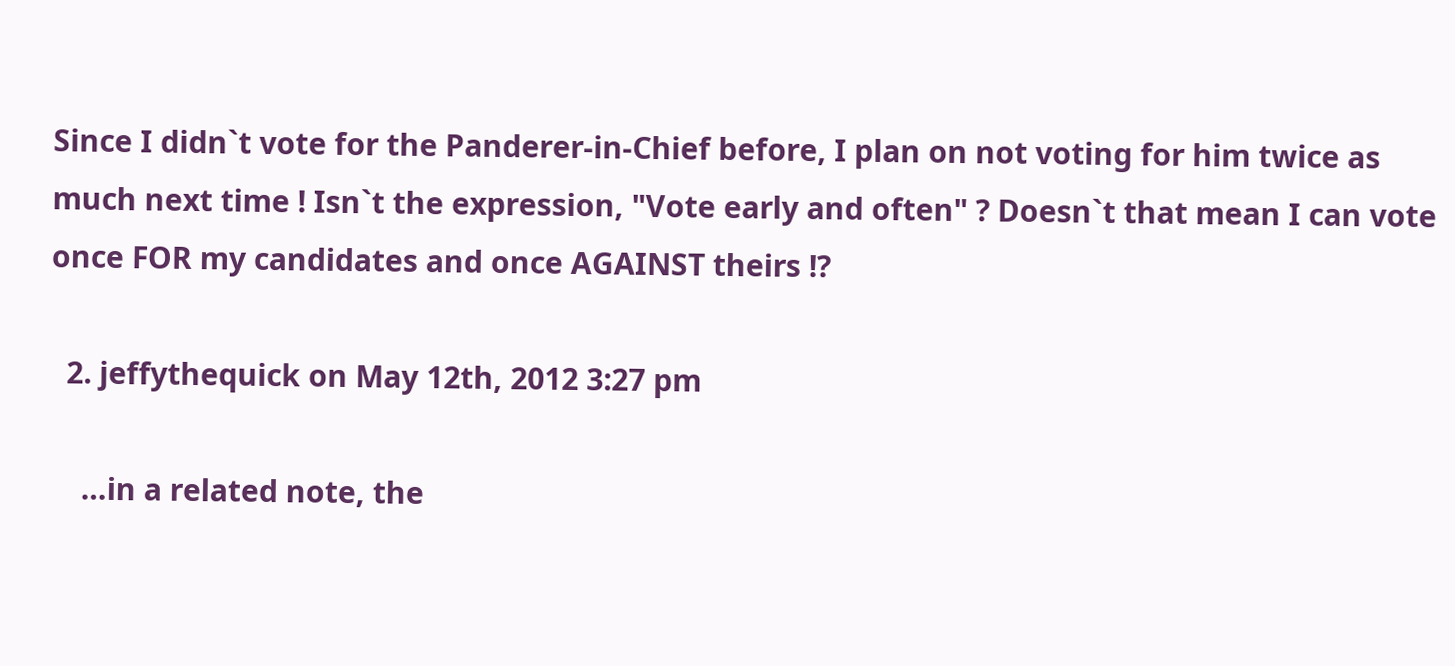Since I didn`t vote for the Panderer-in-Chief before, I plan on not voting for him twice as much next time ! Isn`t the expression, "Vote early and often" ? Doesn`t that mean I can vote once FOR my candidates and once AGAINST theirs !?

  2. jeffythequick on May 12th, 2012 3:27 pm

    …in a related note, the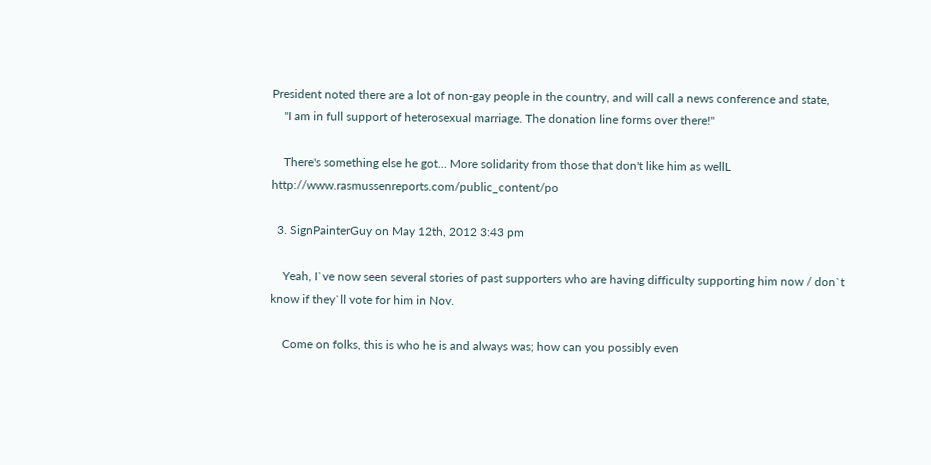President noted there are a lot of non-gay people in the country, and will call a news conference and state,
    "I am in full support of heterosexual marriage. The donation line forms over there!"

    There's something else he got… More solidarity from those that don't like him as wellL http://www.rasmussenreports.com/public_content/po

  3. SignPainterGuy on May 12th, 2012 3:43 pm

    Yeah, I`ve now seen several stories of past supporters who are having difficulty supporting him now / don`t know if they`ll vote for him in Nov.

    Come on folks, this is who he is and always was; how can you possibly even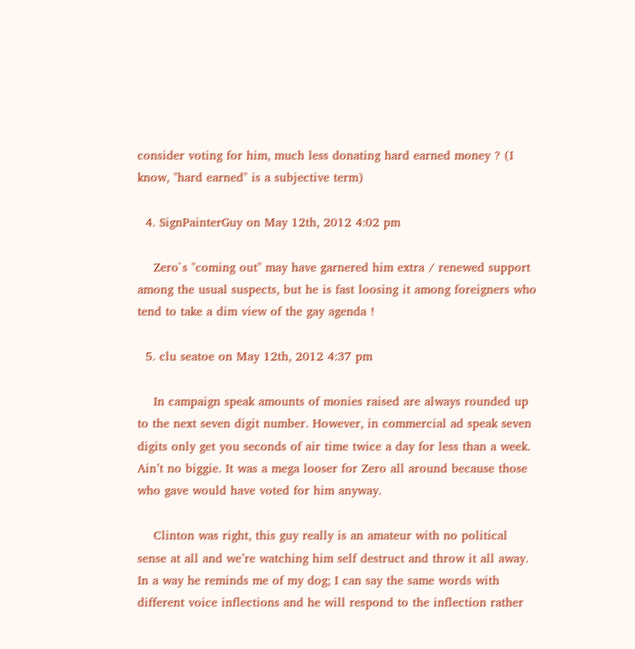consider voting for him, much less donating hard earned money ? (I know, "hard earned" is a subjective term)

  4. SignPainterGuy on May 12th, 2012 4:02 pm

    Zero`s "coming out" may have garnered him extra / renewed support among the usual suspects, but he is fast loosing it among foreigners who tend to take a dim view of the gay agenda !

  5. clu seatoe on May 12th, 2012 4:37 pm

    In campaign speak amounts of monies raised are always rounded up to the next seven digit number. However, in commercial ad speak seven digits only get you seconds of air time twice a day for less than a week. Ain’t no biggie. It was a mega looser for Zero all around because those who gave would have voted for him anyway.

    Clinton was right, this guy really is an amateur with no political sense at all and we’re watching him self destruct and throw it all away. In a way he reminds me of my dog; I can say the same words with different voice inflections and he will respond to the inflection rather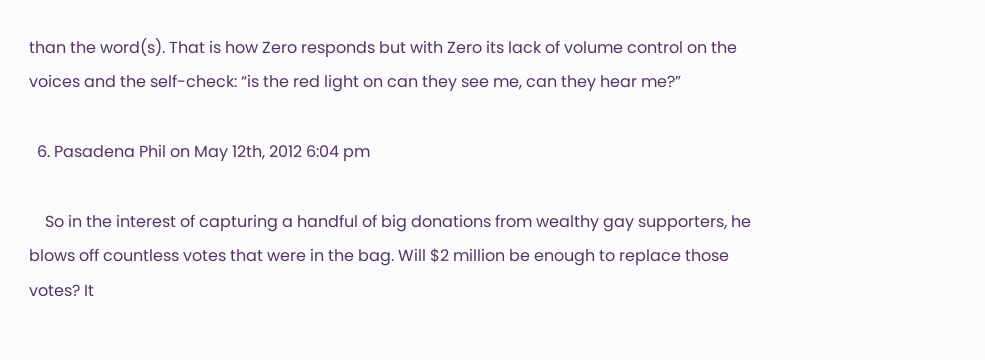than the word(s). That is how Zero responds but with Zero its lack of volume control on the voices and the self-check: “is the red light on can they see me, can they hear me?”

  6. Pasadena Phil on May 12th, 2012 6:04 pm

    So in the interest of capturing a handful of big donations from wealthy gay supporters, he blows off countless votes that were in the bag. Will $2 million be enough to replace those votes? It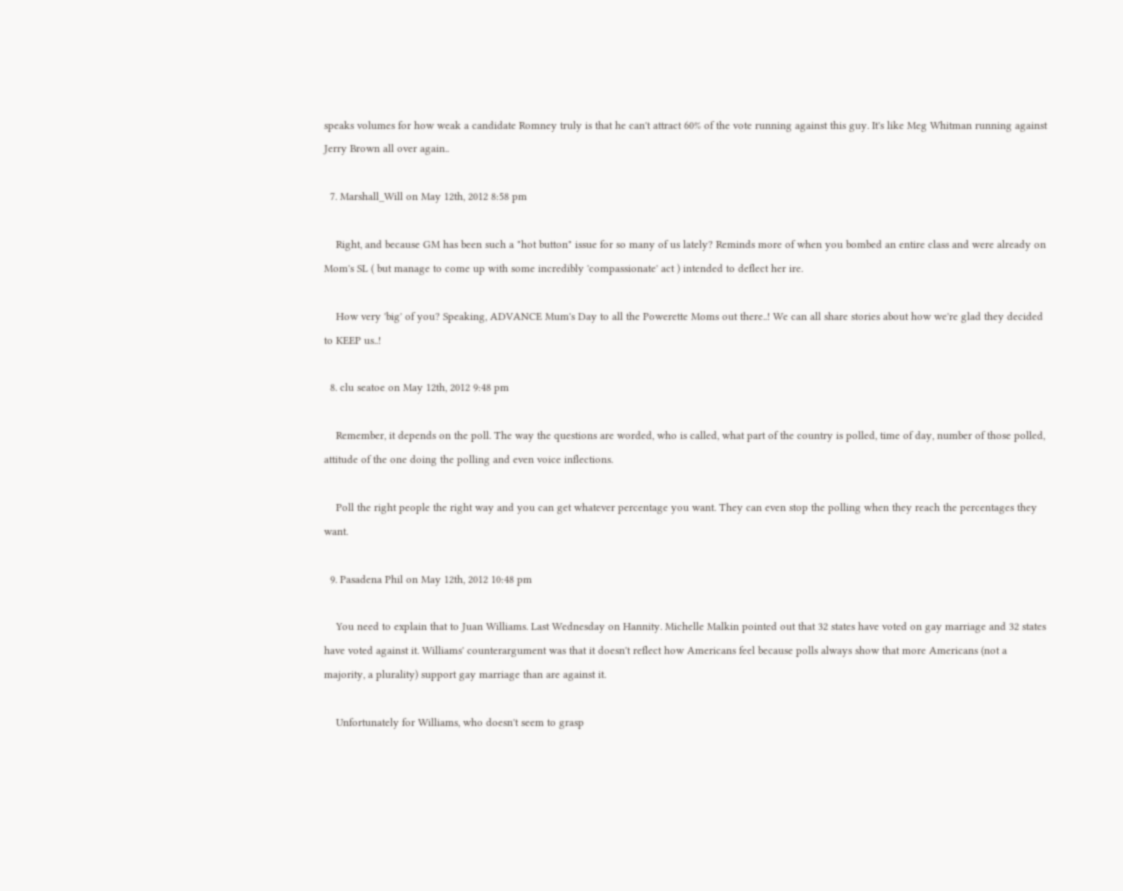speaks volumes for how weak a candidate Romney truly is that he can't attract 60% of the vote running against this guy. It's like Meg Whitman running against Jerry Brown all over again..

  7. Marshall_Will on May 12th, 2012 8:58 pm

    Right, and because GM has been such a "hot button" issue for so many of us lately? Reminds more of when you bombed an entire class and were already on Mom's SL ( but manage to come up with some incredibly 'compassionate' act ) intended to deflect her ire.

    How very 'big' of you? Speaking, ADVANCE Mum's Day to all the Powerette Moms out there..! We can all share stories about how we're glad they decided to KEEP us..!

  8. clu seatoe on May 12th, 2012 9:48 pm

    Remember, it depends on the poll. The way the questions are worded, who is called, what part of the country is polled, time of day, number of those polled, attitude of the one doing the polling and even voice inflections.

    Poll the right people the right way and you can get whatever percentage you want. They can even stop the polling when they reach the percentages they want.

  9. Pasadena Phil on May 12th, 2012 10:48 pm

    You need to explain that to Juan Williams. Last Wednesday on Hannity. Michelle Malkin pointed out that 32 states have voted on gay marriage and 32 states have voted against it. Williams' counterargument was that it doesn't reflect how Americans feel because polls always show that more Americans (not a majority, a plurality) support gay marriage than are against it.

    Unfortunately for Williams, who doesn't seem to grasp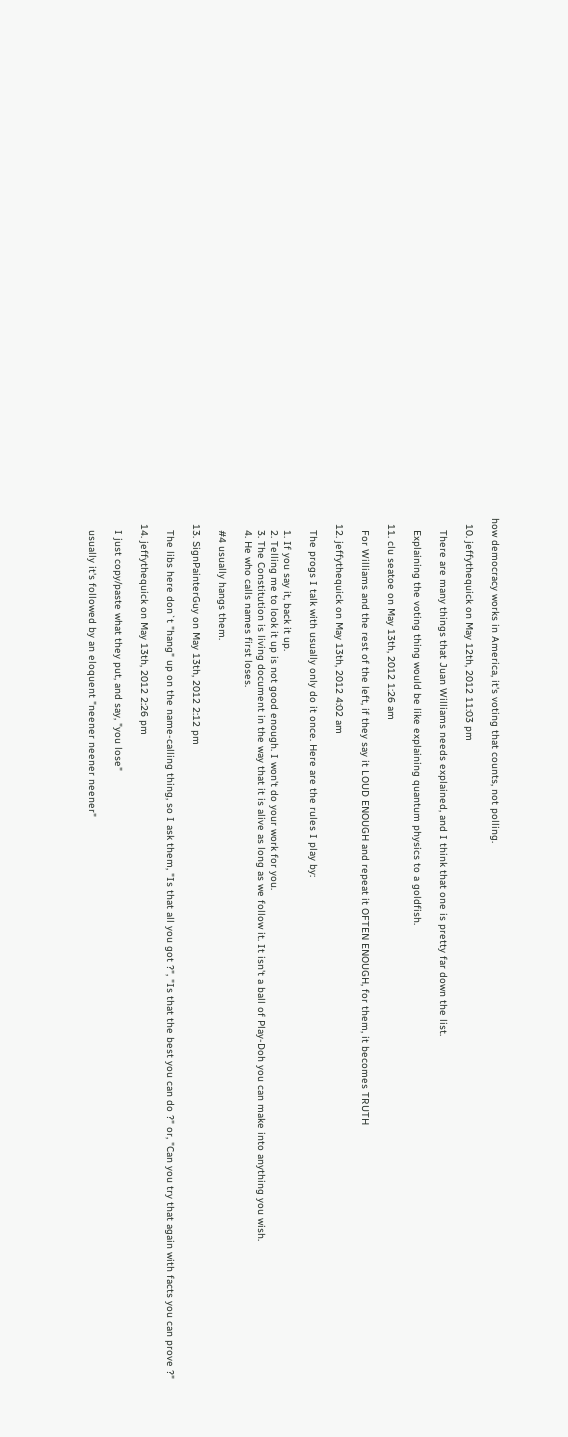how democracy works in America, it's voting that counts, not polling.

  10. jeffythequick on May 12th, 2012 11:03 pm

    There are many things that Juan Williams needs explained, and I think that one is pretty far down the list.

    Explaining the voting thing would be like explaining quantum physics to a goldfish.

  11. clu seatoe on May 13th, 2012 1:26 am

    For Williams and the rest of the left, if they say it LOUD ENOUGH and repeat it OFTEN ENOUGH, for them, it becomes TRUTH

  12. jeffythequick on May 13th, 2012 4:02 am

    The progs I talk with usually only do it once. Here are the rules I play by:

    1. If you say it, back it up.
    2. Telling me to look it up is not good enough. I won't do your work for you.
    3. The Constitution is living document in the way that it is alive as long as we follow it. It isn't a ball of Play-Doh you can make into anything you wish.
    4. He who calls names first loses.

    #4 usually hangs them.

  13. SignPainterGuy on May 13th, 2012 2:12 pm

    The libs here don`t "hang" up on the name-calling thing, so I ask them, "Is that all you got ?", "Is that the best you can do ?" or, "Can you try that again with facts you can prove ?"

  14. jeffythequick on May 13th, 2012 2:26 pm

    I just copy/paste what they put, and say, "you lose"

    usually it's followed by an eloquent "neener neener neener"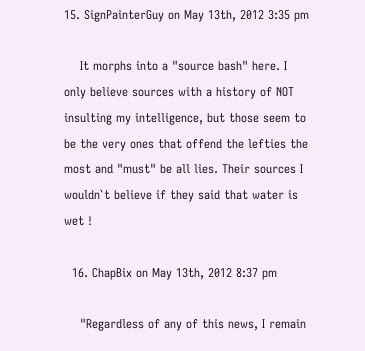15. SignPainterGuy on May 13th, 2012 3:35 pm

    It morphs into a "source bash" here. I only believe sources with a history of NOT insulting my intelligence, but those seem to be the very ones that offend the lefties the most and "must" be all lies. Their sources I wouldn`t believe if they said that water is wet !

  16. ChapBix on May 13th, 2012 8:37 pm

    "Regardless of any of this news, I remain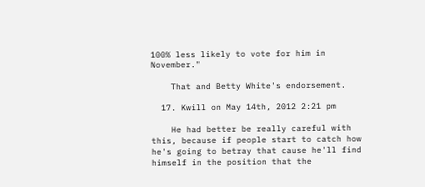100% less likely to vote for him in November."

    That and Betty White's endorsement.

  17. Kwill on May 14th, 2012 2:21 pm

    He had better be really careful with this, because if people start to catch how he's going to betray that cause he'll find himself in the position that the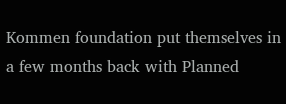Kommen foundation put themselves in a few months back with Planned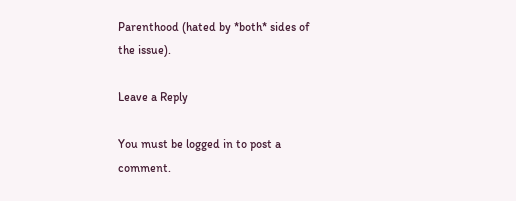Parenthood (hated by *both* sides of the issue).

Leave a Reply

You must be logged in to post a comment.